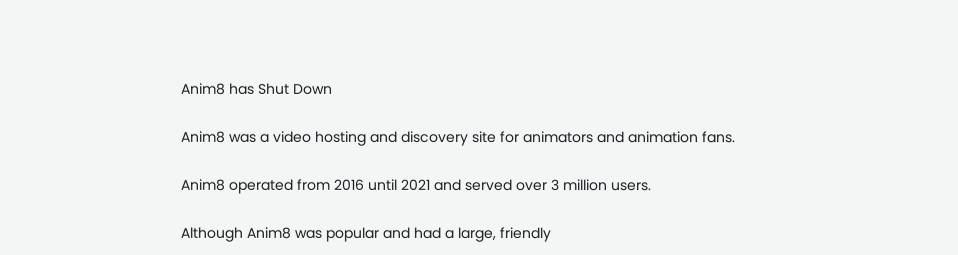Anim8 has Shut Down

Anim8 was a video hosting and discovery site for animators and animation fans.

Anim8 operated from 2016 until 2021 and served over 3 million users.

Although Anim8 was popular and had a large, friendly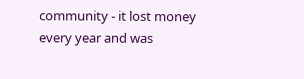community - it lost money every year and was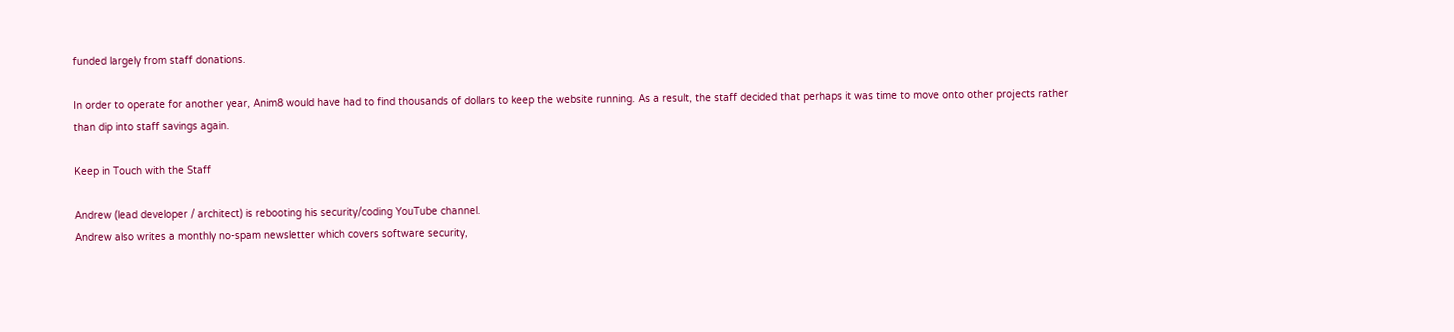funded largely from staff donations.

In order to operate for another year, Anim8 would have had to find thousands of dollars to keep the website running. As a result, the staff decided that perhaps it was time to move onto other projects rather than dip into staff savings again.

Keep in Touch with the Staff

Andrew (lead developer / architect) is rebooting his security/coding YouTube channel.
Andrew also writes a monthly no-spam newsletter which covers software security,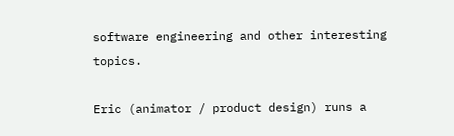software engineering and other interesting topics.

Eric (animator / product design) runs a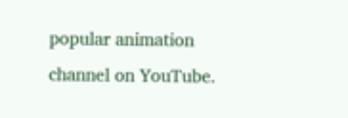popular animation channel on YouTube.